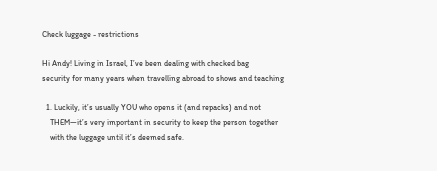Check luggage - restrictions

Hi Andy! Living in Israel, I’ve been dealing with checked bag
security for many years when travelling abroad to shows and teaching

  1. Luckily, it’s usually YOU who opens it (and repacks) and not
    THEM—it’s very important in security to keep the person together
    with the luggage until it’s deemed safe.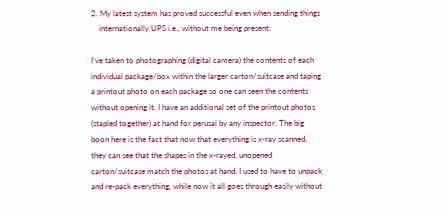2. My latest system has proved successful even when sending things
    internationally UPS i.e., without me being present:

I’ve taken to photographing (digital camera) the contents of each
individual package/box within the larger carton/suitcase and taping
a printout photo on each package so one can seen the contents
without opening it. I have an additional set of the printout photos
(stapled together) at hand for perusal by any inspector. The big
boon here is the fact that now that everything is x-ray scanned,
they can see that the shapes in the x-rayed, unopened
carton/suitcase match the photos at hand. I used to have to unpack
and re-pack everything, while now it all goes through easily without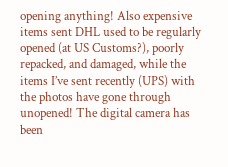opening anything! Also expensive items sent DHL used to be regularly
opened (at US Customs?), poorly repacked, and damaged, while the
items I’ve sent recently (UPS) with the photos have gone through
unopened! The digital camera has been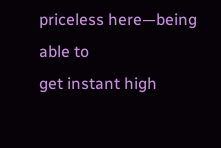priceless here—being able to
get instant high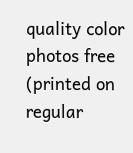quality color photos free (printed on regular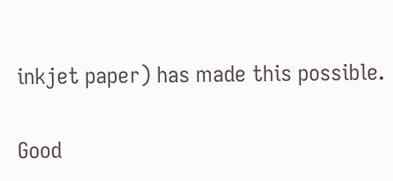inkjet paper) has made this possible.

Good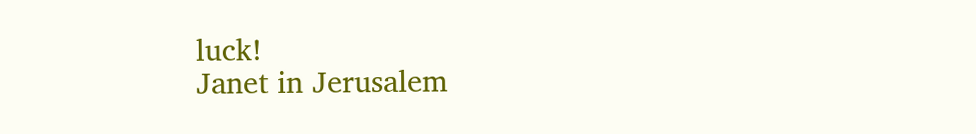luck!
Janet in Jerusalem